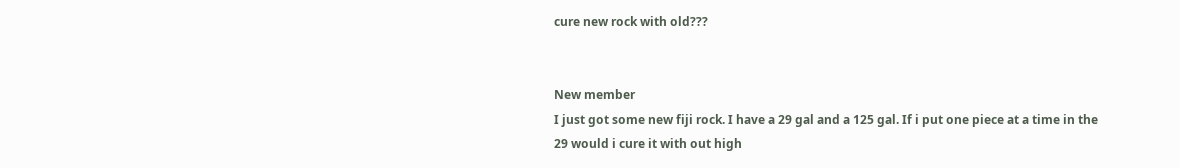cure new rock with old???


New member
I just got some new fiji rock. I have a 29 gal and a 125 gal. If i put one piece at a time in the 29 would i cure it with out high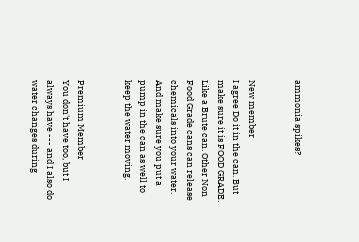ammonia spikes?


New member
I agree Do it in the can. But make sure it is FOOD GRADE. Like a Brute can. Other Non Food Grade cans can release chemicals into your water. And make sure you put a pump in the can as well to keep the water moving.


Premium Member
You don't have too, but I always have --- and I also do water changes during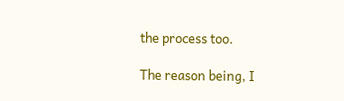the process too.

The reason being, I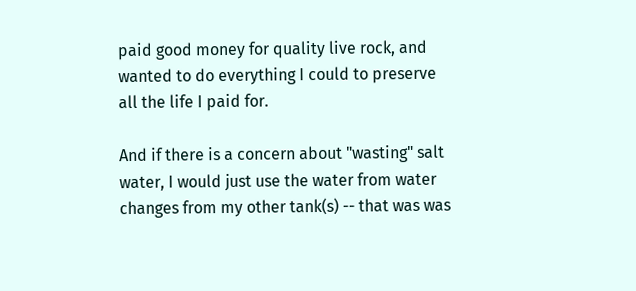paid good money for quality live rock, and wanted to do everything I could to preserve all the life I paid for.

And if there is a concern about "wasting" salt water, I would just use the water from water changes from my other tank(s) -- that was was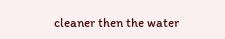cleaner then the water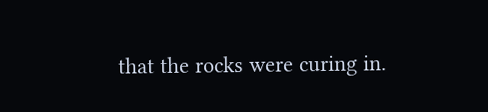that the rocks were curing in.